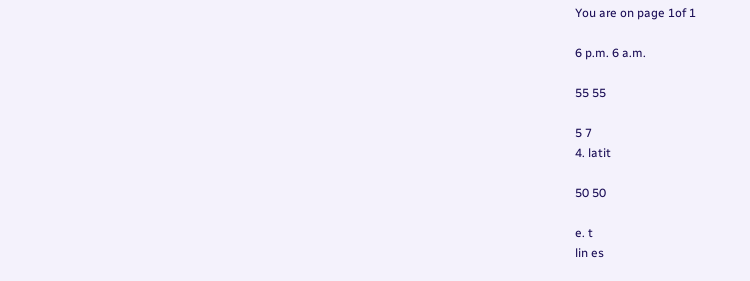You are on page 1of 1

6 p.m. 6 a.m.

55 55

5 7
4. latit

50 50

e. t
lin es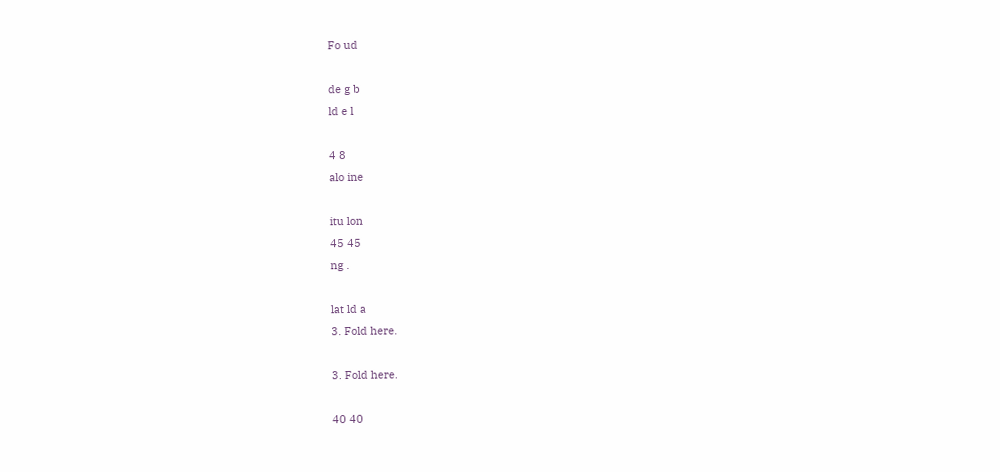Fo ud

de g b
ld e l

4 8
alo ine

itu lon
45 45
ng .

lat ld a
3. Fold here.

3. Fold here.

40 40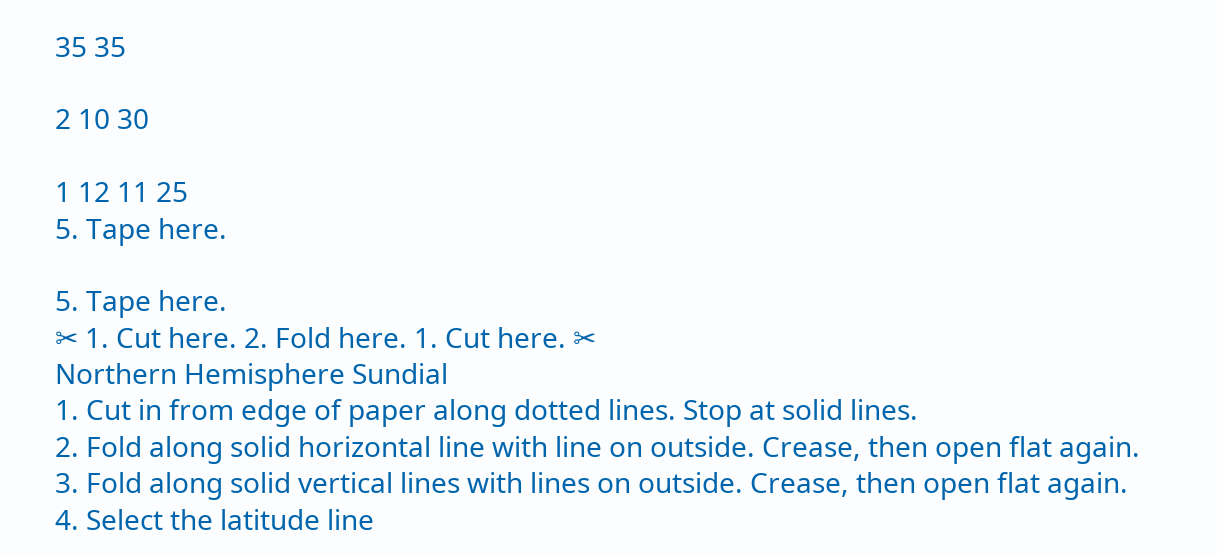35 35

2 10 30

1 12 11 25
5. Tape here.

5. Tape here.
✂ 1. Cut here. 2. Fold here. 1. Cut here. ✂
Northern Hemisphere Sundial
1. Cut in from edge of paper along dotted lines. Stop at solid lines.
2. Fold along solid horizontal line with line on outside. Crease, then open flat again.
3. Fold along solid vertical lines with lines on outside. Crease, then open flat again.
4. Select the latitude line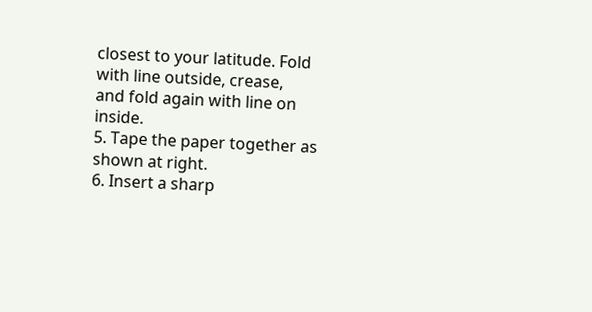closest to your latitude. Fold with line outside, crease,
and fold again with line on inside.
5. Tape the paper together as shown at right.
6. Insert a sharp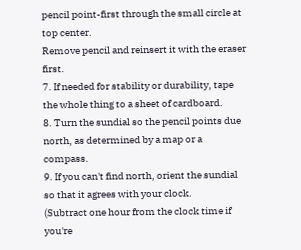pencil point-first through the small circle at top center.
Remove pencil and reinsert it with the eraser first.
7. If needed for stability or durability, tape the whole thing to a sheet of cardboard.
8. Turn the sundial so the pencil points due north, as determined by a map or a compass.
9. If you can't find north, orient the sundial so that it agrees with your clock.
(Subtract one hour from the clock time if you're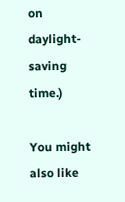on daylight-saving time.)

You might also like